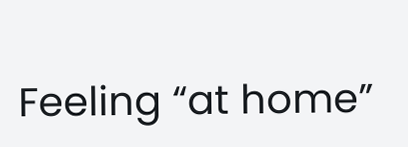Feeling “at home”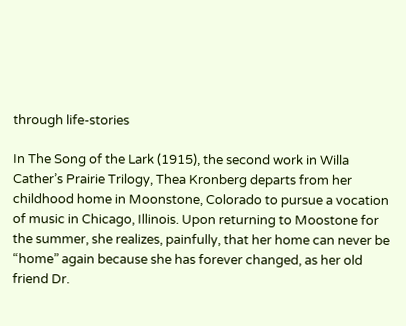through life-stories

In The Song of the Lark (1915), the second work in Willa Cather’s Prairie Trilogy, Thea Kronberg departs from her childhood home in Moonstone, Colorado to pursue a vocation of music in Chicago, Illinois. Upon returning to Moostone for the summer, she realizes, painfully, that her home can never be “home” again because she has forever changed, as her old friend Dr.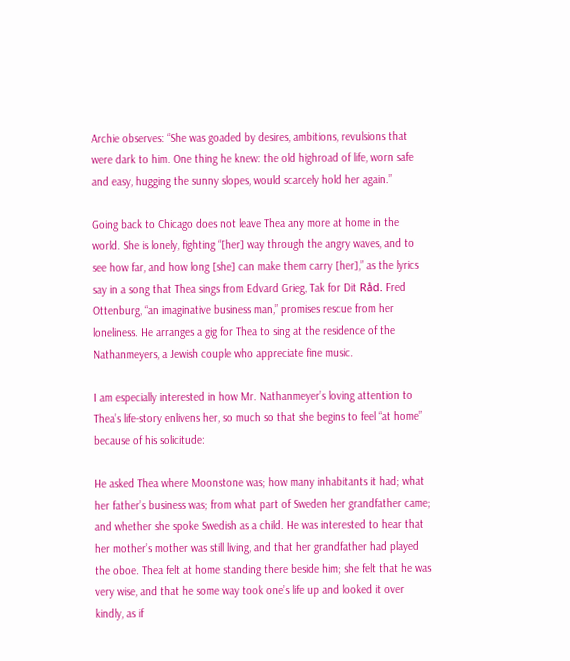Archie observes: “She was goaded by desires, ambitions, revulsions that were dark to him. One thing he knew: the old highroad of life, worn safe and easy, hugging the sunny slopes, would scarcely hold her again.”

Going back to Chicago does not leave Thea any more at home in the world. She is lonely, fighting “[her] way through the angry waves, and to see how far, and how long [she] can make them carry [her],” as the lyrics say in a song that Thea sings from Edvard Grieg, Tak for Dit Råd. Fred Ottenburg, “an imaginative business man,” promises rescue from her loneliness. He arranges a gig for Thea to sing at the residence of the Nathanmeyers, a Jewish couple who appreciate fine music.

I am especially interested in how Mr. Nathanmeyer’s loving attention to Thea’s life-story enlivens her, so much so that she begins to feel “at home” because of his solicitude:

He asked Thea where Moonstone was; how many inhabitants it had; what her father’s business was; from what part of Sweden her grandfather came; and whether she spoke Swedish as a child. He was interested to hear that her mother’s mother was still living, and that her grandfather had played the oboe. Thea felt at home standing there beside him; she felt that he was very wise, and that he some way took one’s life up and looked it over kindly, as if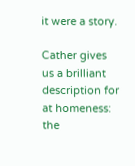it were a story.

Cather gives us a brilliant description for at homeness: the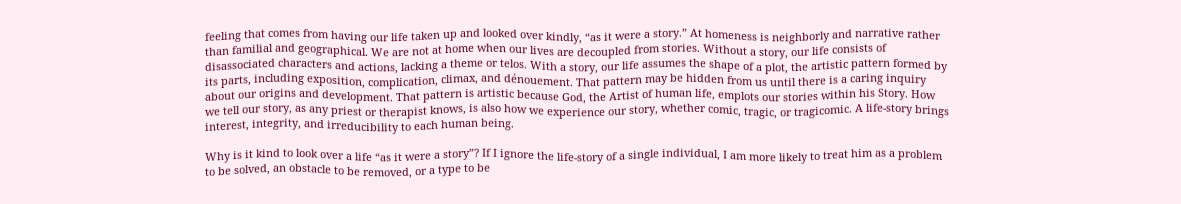feeling that comes from having our life taken up and looked over kindly, “as it were a story.” At homeness is neighborly and narrative rather than familial and geographical. We are not at home when our lives are decoupled from stories. Without a story, our life consists of disassociated characters and actions, lacking a theme or telos. With a story, our life assumes the shape of a plot, the artistic pattern formed by its parts, including exposition, complication, climax, and dénouement. That pattern may be hidden from us until there is a caring inquiry about our origins and development. That pattern is artistic because God, the Artist of human life, emplots our stories within his Story. How we tell our story, as any priest or therapist knows, is also how we experience our story, whether comic, tragic, or tragicomic. A life-story brings interest, integrity, and irreducibility to each human being.

Why is it kind to look over a life “as it were a story”? If I ignore the life-story of a single individual, I am more likely to treat him as a problem to be solved, an obstacle to be removed, or a type to be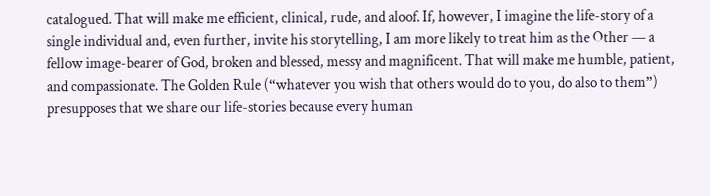catalogued. That will make me efficient, clinical, rude, and aloof. If, however, I imagine the life-story of a single individual and, even further, invite his storytelling, I am more likely to treat him as the Other — a fellow image-bearer of God, broken and blessed, messy and magnificent. That will make me humble, patient, and compassionate. The Golden Rule (“whatever you wish that others would do to you, do also to them”) presupposes that we share our life-stories because every human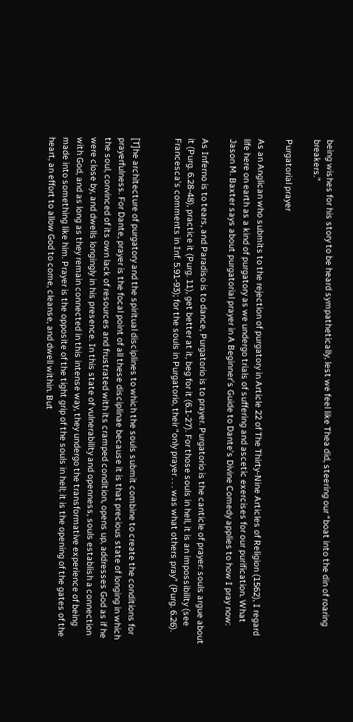being wishes for his story to be heard sympathetically, lest we feel like Thea did, steering our “boat into the din of roaring breakers.”

Purgatorial prayer

As an Anglican who submits to the rejection of purgatory in Article 22 of The Thirty-Nine Articles of Religion (1562), I regard life here on earth as a kind of purgatory as we undergo trials of suffering and ascetic exercises for our purification. What Jason M. Baxter says about purgatorial prayer in A Beginner’s Guide to Dante’s Divine Comedy applies to how I pray now:

As Inferno is to tears, and Paradiso is to dance, Purgatorio is to prayer. Purgatorio is the canticle of prayer: souls argue about it (Purg. 6.28-48), practice it (Purg. 11), get better at it, beg for it (6.1-27). For those souls in hell, it is an impossibility (see Francesca’s comments in Inf. 5.91-93); for the souls in Purgatorio, their “only prayer . . . was what others pray” (Purg. 6.26).


[T]he architecture of purgatory and the spiritual disciplines to which the souls submit combine to create the conditions for prayerfulness. For Dante, prayer is the focal point of all these disciplinae because it is that precious state of longing in which the soul, convinced of its own lack of resources and frustrated with its cramped condition, opens up, addresses God as if he were close by, and dwells longingly in his presence. In this state of vulnerability and openness, souls establish a connection with God, and as long as they remain connected in this intense way, they undergo the transformative experience of being made into something like him. Prayer is the opposite of the tight grip of the souls in hell; it is the opening of the gates of the heart, an effort to allow God to come, cleanse, and dwell within. But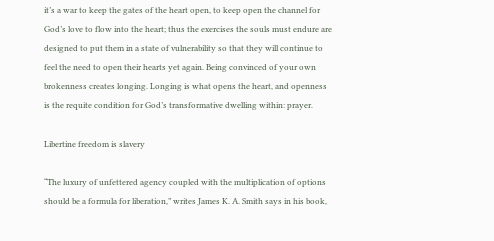it’s a war to keep the gates of the heart open, to keep open the channel for God’s love to flow into the heart; thus the exercises the souls must endure are designed to put them in a state of vulnerability so that they will continue to feel the need to open their hearts yet again. Being convinced of your own brokenness creates longing. Longing is what opens the heart, and openness is the requite condition for God’s transformative dwelling within: prayer.

Libertine freedom is slavery

“The luxury of unfettered agency coupled with the multiplication of options should be a formula for liberation,” writes James K. A. Smith says in his book,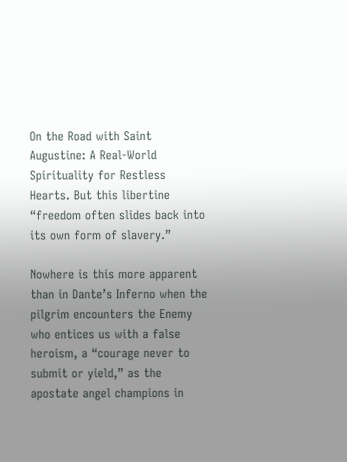On the Road with Saint Augustine: A Real-World Spirituality for Restless Hearts. But this libertine “freedom often slides back into its own form of slavery.”

Nowhere is this more apparent than in Dante’s Inferno when the pilgrim encounters the Enemy who entices us with a false heroism, a “courage never to submit or yield,” as the apostate angel champions in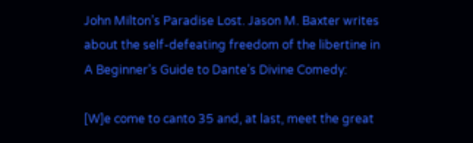John Milton’s Paradise Lost. Jason M. Baxter writes about the self-defeating freedom of the libertine in A Beginner’s Guide to Dante’s Divine Comedy:

[W]e come to canto 35 and, at last, meet the great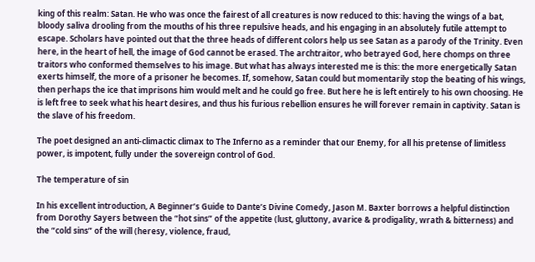king of this realm: Satan. He who was once the fairest of all creatures is now reduced to this: having the wings of a bat, bloody saliva drooling from the mouths of his three repulsive heads, and his engaging in an absolutely futile attempt to escape. Scholars have pointed out that the three heads of different colors help us see Satan as a parody of the Trinity. Even here, in the heart of hell, the image of God cannot be erased. The archtraitor, who betrayed God, here chomps on three traitors who conformed themselves to his image. But what has always interested me is this: the more energetically Satan exerts himself, the more of a prisoner he becomes. If, somehow, Satan could but momentarily stop the beating of his wings, then perhaps the ice that imprisons him would melt and he could go free. But here he is left entirely to his own choosing. He is left free to seek what his heart desires, and thus his furious rebellion ensures he will forever remain in captivity. Satan is the slave of his freedom.

The poet designed an anti-climactic climax to The Inferno as a reminder that our Enemy, for all his pretense of limitless power, is impotent, fully under the sovereign control of God.

The temperature of sin

In his excellent introduction, A Beginner’s Guide to Dante’s Divine Comedy, Jason M. Baxter borrows a helpful distinction from Dorothy Sayers between the “hot sins” of the appetite (lust, gluttony, avarice & prodigality, wrath & bitterness) and the “cold sins” of the will (heresy, violence, fraud,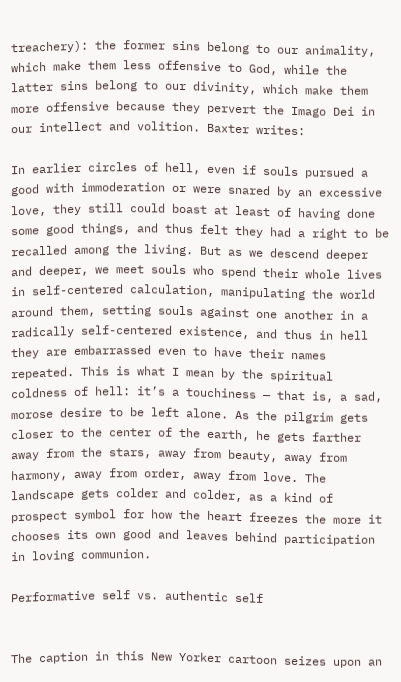treachery): the former sins belong to our animality, which make them less offensive to God, while the latter sins belong to our divinity, which make them more offensive because they pervert the Imago Dei in our intellect and volition. Baxter writes:

In earlier circles of hell, even if souls pursued a good with immoderation or were snared by an excessive love, they still could boast at least of having done some good things, and thus felt they had a right to be recalled among the living. But as we descend deeper and deeper, we meet souls who spend their whole lives in self-centered calculation, manipulating the world around them, setting souls against one another in a radically self-centered existence, and thus in hell they are embarrassed even to have their names repeated. This is what I mean by the spiritual coldness of hell: it’s a touchiness — that is, a sad, morose desire to be left alone. As the pilgrim gets closer to the center of the earth, he gets farther away from the stars, away from beauty, away from harmony, away from order, away from love. The landscape gets colder and colder, as a kind of prospect symbol for how the heart freezes the more it chooses its own good and leaves behind participation in loving communion.

Performative self vs. authentic self


The caption in this New Yorker cartoon seizes upon an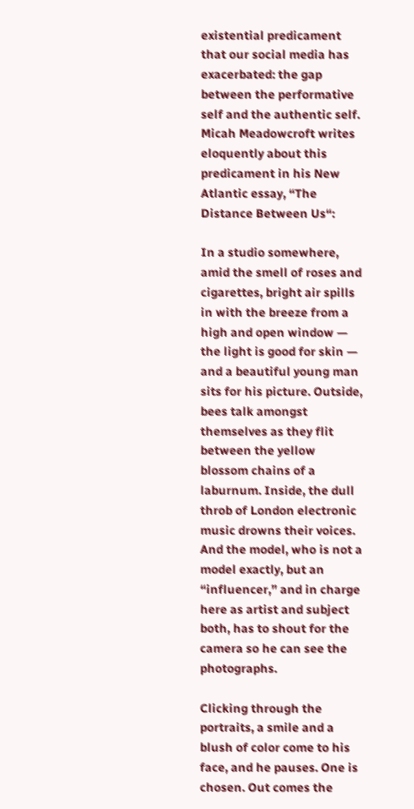existential predicament that our social media has exacerbated: the gap between the performative self and the authentic self. Micah Meadowcroft writes eloquently about this predicament in his New Atlantic essay, “The Distance Between Us“:

In a studio somewhere, amid the smell of roses and cigarettes, bright air spills in with the breeze from a high and open window — the light is good for skin — and a beautiful young man sits for his picture. Outside, bees talk amongst themselves as they flit between the yellow blossom chains of a laburnum. Inside, the dull throb of London electronic music drowns their voices. And the model, who is not a model exactly, but an “influencer,” and in charge here as artist and subject both, has to shout for the camera so he can see the photographs.

Clicking through the portraits, a smile and a blush of color come to his face, and he pauses. One is chosen. Out comes the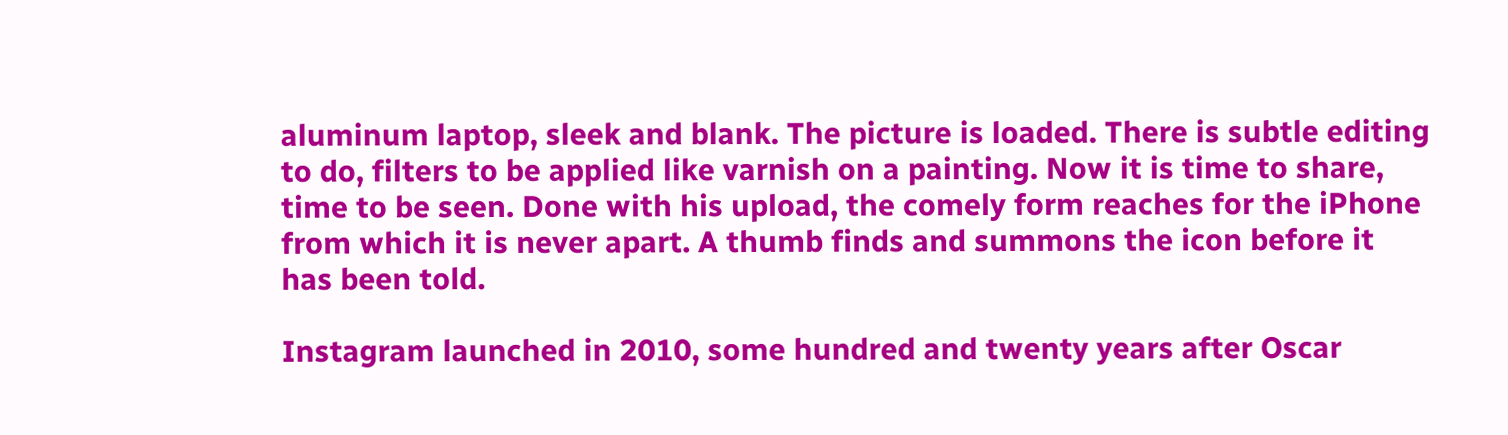aluminum laptop, sleek and blank. The picture is loaded. There is subtle editing to do, filters to be applied like varnish on a painting. Now it is time to share, time to be seen. Done with his upload, the comely form reaches for the iPhone from which it is never apart. A thumb finds and summons the icon before it has been told.

Instagram launched in 2010, some hundred and twenty years after Oscar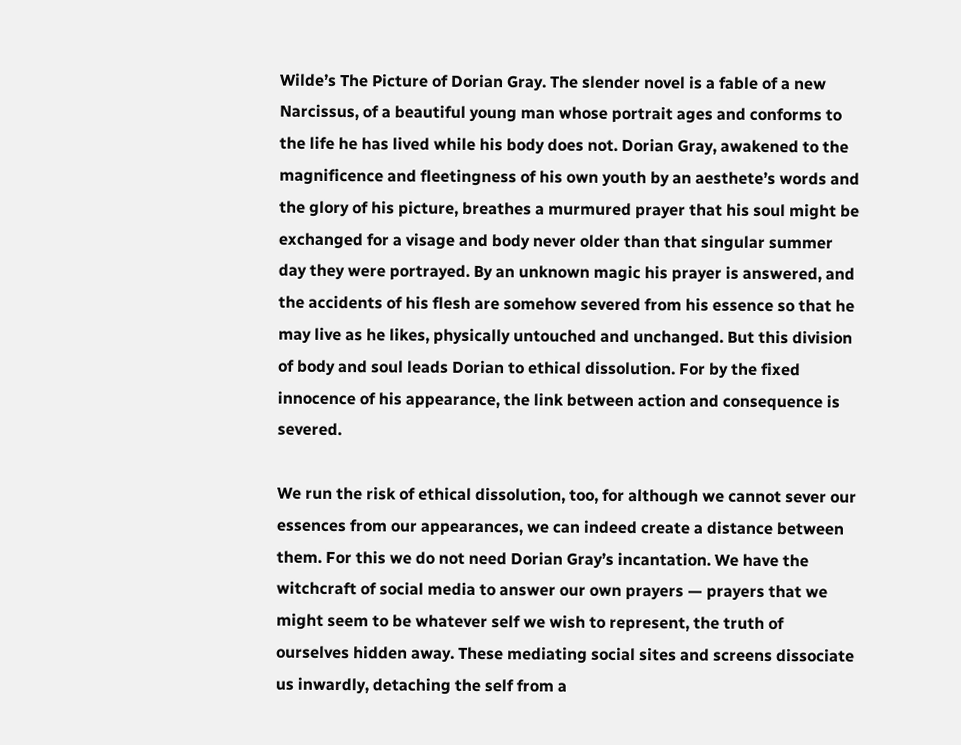Wilde’s The Picture of Dorian Gray. The slender novel is a fable of a new Narcissus, of a beautiful young man whose portrait ages and conforms to the life he has lived while his body does not. Dorian Gray, awakened to the magnificence and fleetingness of his own youth by an aesthete’s words and the glory of his picture, breathes a murmured prayer that his soul might be exchanged for a visage and body never older than that singular summer day they were portrayed. By an unknown magic his prayer is answered, and the accidents of his flesh are somehow severed from his essence so that he may live as he likes, physically untouched and unchanged. But this division of body and soul leads Dorian to ethical dissolution. For by the fixed innocence of his appearance, the link between action and consequence is severed.

We run the risk of ethical dissolution, too, for although we cannot sever our essences from our appearances, we can indeed create a distance between them. For this we do not need Dorian Gray’s incantation. We have the witchcraft of social media to answer our own prayers — prayers that we might seem to be whatever self we wish to represent, the truth of ourselves hidden away. These mediating social sites and screens dissociate us inwardly, detaching the self from a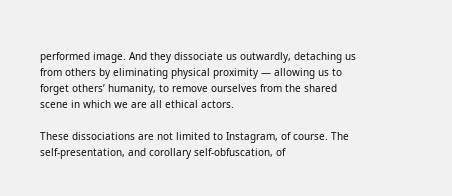performed image. And they dissociate us outwardly, detaching us from others by eliminating physical proximity — allowing us to forget others’ humanity, to remove ourselves from the shared scene in which we are all ethical actors.

These dissociations are not limited to Instagram, of course. The self-presentation, and corollary self-obfuscation, of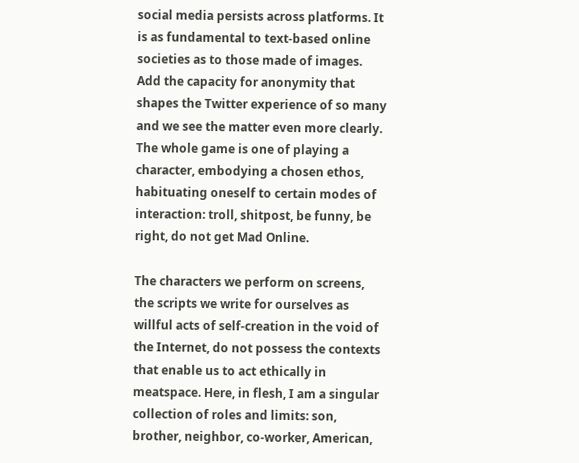social media persists across platforms. It is as fundamental to text-based online societies as to those made of images. Add the capacity for anonymity that shapes the Twitter experience of so many and we see the matter even more clearly. The whole game is one of playing a character, embodying a chosen ethos, habituating oneself to certain modes of interaction: troll, shitpost, be funny, be right, do not get Mad Online.

The characters we perform on screens, the scripts we write for ourselves as willful acts of self-creation in the void of the Internet, do not possess the contexts that enable us to act ethically in meatspace. Here, in flesh, I am a singular collection of roles and limits: son, brother, neighbor, co-worker, American,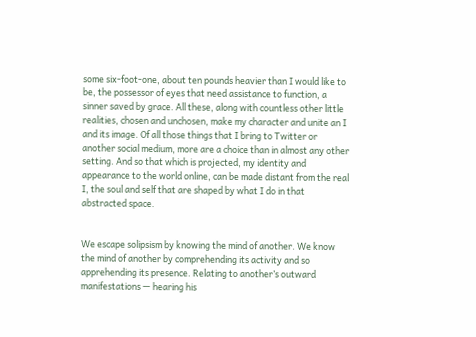some six-foot-one, about ten pounds heavier than I would like to be, the possessor of eyes that need assistance to function, a sinner saved by grace. All these, along with countless other little realities, chosen and unchosen, make my character and unite an I and its image. Of all those things that I bring to Twitter or another social medium, more are a choice than in almost any other setting. And so that which is projected, my identity and appearance to the world online, can be made distant from the real I, the soul and self that are shaped by what I do in that abstracted space.


We escape solipsism by knowing the mind of another. We know the mind of another by comprehending its activity and so apprehending its presence. Relating to another’s outward manifestations — hearing his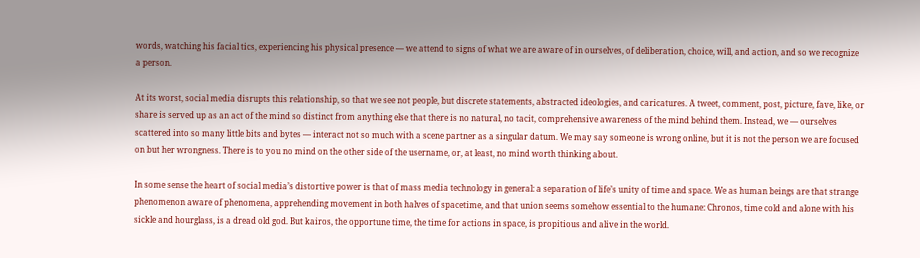words, watching his facial tics, experiencing his physical presence — we attend to signs of what we are aware of in ourselves, of deliberation, choice, will, and action, and so we recognize a person.

At its worst, social media disrupts this relationship, so that we see not people, but discrete statements, abstracted ideologies, and caricatures. A tweet, comment, post, picture, fave, like, or share is served up as an act of the mind so distinct from anything else that there is no natural, no tacit, comprehensive awareness of the mind behind them. Instead, we — ourselves scattered into so many little bits and bytes — interact not so much with a scene partner as a singular datum. We may say someone is wrong online, but it is not the person we are focused on but her wrongness. There is to you no mind on the other side of the username, or, at least, no mind worth thinking about.

In some sense the heart of social media’s distortive power is that of mass media technology in general: a separation of life’s unity of time and space. We as human beings are that strange phenomenon aware of phenomena, apprehending movement in both halves of spacetime, and that union seems somehow essential to the humane: Chronos, time cold and alone with his sickle and hourglass, is a dread old god. But kairos, the opportune time, the time for actions in space, is propitious and alive in the world.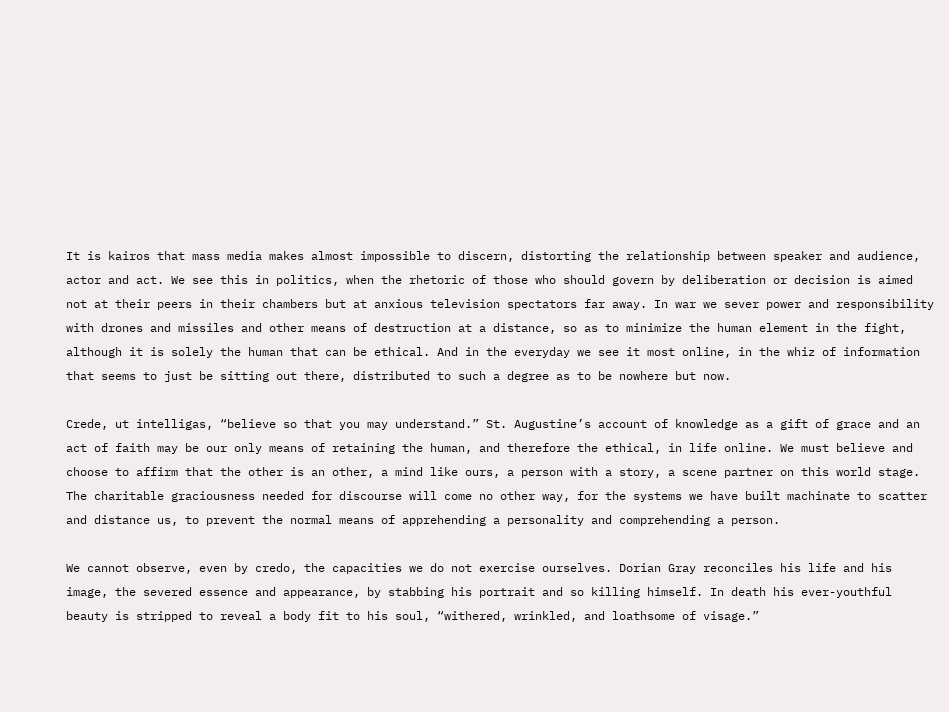It is kairos that mass media makes almost impossible to discern, distorting the relationship between speaker and audience, actor and act. We see this in politics, when the rhetoric of those who should govern by deliberation or decision is aimed not at their peers in their chambers but at anxious television spectators far away. In war we sever power and responsibility with drones and missiles and other means of destruction at a distance, so as to minimize the human element in the fight, although it is solely the human that can be ethical. And in the everyday we see it most online, in the whiz of information that seems to just be sitting out there, distributed to such a degree as to be nowhere but now.

Crede, ut intelligas, “believe so that you may understand.” St. Augustine’s account of knowledge as a gift of grace and an act of faith may be our only means of retaining the human, and therefore the ethical, in life online. We must believe and choose to affirm that the other is an other, a mind like ours, a person with a story, a scene partner on this world stage. The charitable graciousness needed for discourse will come no other way, for the systems we have built machinate to scatter and distance us, to prevent the normal means of apprehending a personality and comprehending a person.

We cannot observe, even by credo, the capacities we do not exercise ourselves. Dorian Gray reconciles his life and his image, the severed essence and appearance, by stabbing his portrait and so killing himself. In death his ever-youthful beauty is stripped to reveal a body fit to his soul, “withered, wrinkled, and loathsome of visage.”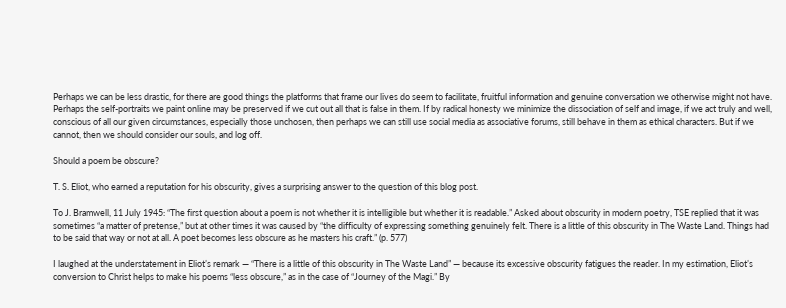Perhaps we can be less drastic, for there are good things the platforms that frame our lives do seem to facilitate, fruitful information and genuine conversation we otherwise might not have. Perhaps the self-portraits we paint online may be preserved if we cut out all that is false in them. If by radical honesty we minimize the dissociation of self and image, if we act truly and well, conscious of all our given circumstances, especially those unchosen, then perhaps we can still use social media as associative forums, still behave in them as ethical characters. But if we cannot, then we should consider our souls, and log off.

Should a poem be obscure?

T. S. Eliot, who earned a reputation for his obscurity, gives a surprising answer to the question of this blog post.

To J. Bramwell, 11 July 1945: “The first question about a poem is not whether it is intelligible but whether it is readable.” Asked about obscurity in modern poetry, TSE replied that it was sometimes “a matter of pretense,” but at other times it was caused by “the difficulty of expressing something genuinely felt. There is a little of this obscurity in The Waste Land. Things had to be said that way or not at all. A poet becomes less obscure as he masters his craft.” (p. 577)

I laughed at the understatement in Eliot’s remark — “There is a little of this obscurity in The Waste Land” — because its excessive obscurity fatigues the reader. In my estimation, Eliot’s conversion to Christ helps to make his poems “less obscure,” as in the case of “Journey of the Magi.” By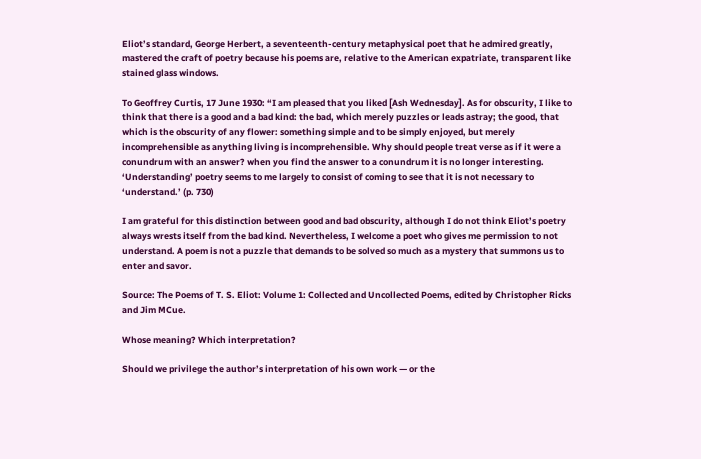Eliot’s standard, George Herbert, a seventeenth-century metaphysical poet that he admired greatly, mastered the craft of poetry because his poems are, relative to the American expatriate, transparent like stained glass windows.

To Geoffrey Curtis, 17 June 1930: “I am pleased that you liked [Ash Wednesday]. As for obscurity, I like to think that there is a good and a bad kind: the bad, which merely puzzles or leads astray; the good, that which is the obscurity of any flower: something simple and to be simply enjoyed, but merely incomprehensible as anything living is incomprehensible. Why should people treat verse as if it were a conundrum with an answer? when you find the answer to a conundrum it is no longer interesting. ‘Understanding’ poetry seems to me largely to consist of coming to see that it is not necessary to ‘understand.’ (p. 730)

I am grateful for this distinction between good and bad obscurity, although I do not think Eliot’s poetry always wrests itself from the bad kind. Nevertheless, I welcome a poet who gives me permission to not understand. A poem is not a puzzle that demands to be solved so much as a mystery that summons us to enter and savor.

Source: The Poems of T. S. Eliot: Volume 1: Collected and Uncollected Poems, edited by Christopher Ricks and Jim MCue.

Whose meaning? Which interpretation?

Should we privilege the author’s interpretation of his own work — or the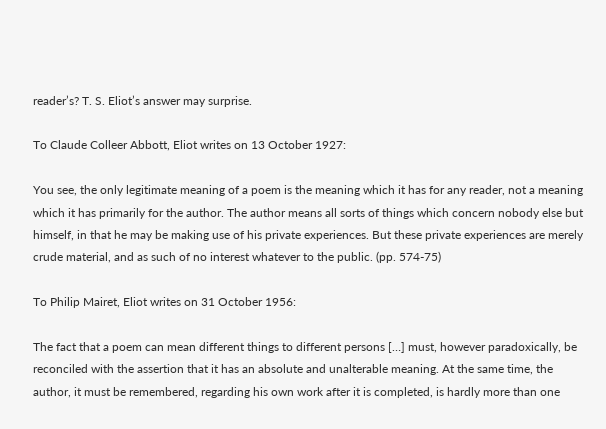reader’s? T. S. Eliot’s answer may surprise.

To Claude Colleer Abbott, Eliot writes on 13 October 1927:

You see, the only legitimate meaning of a poem is the meaning which it has for any reader, not a meaning which it has primarily for the author. The author means all sorts of things which concern nobody else but himself, in that he may be making use of his private experiences. But these private experiences are merely crude material, and as such of no interest whatever to the public. (pp. 574-75)

To Philip Mairet, Eliot writes on 31 October 1956:

The fact that a poem can mean different things to different persons […] must, however paradoxically, be reconciled with the assertion that it has an absolute and unalterable meaning. At the same time, the author, it must be remembered, regarding his own work after it is completed, is hardly more than one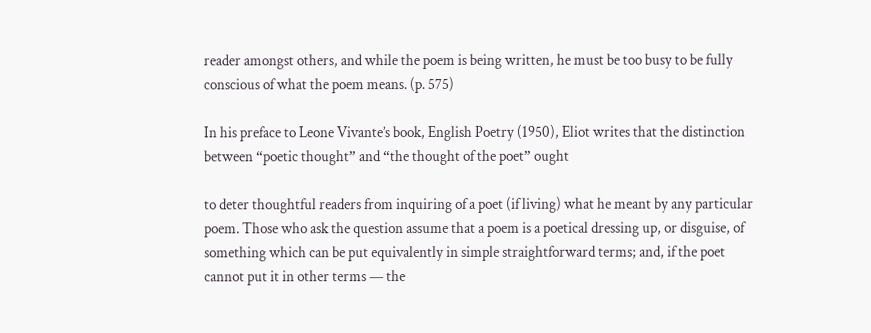reader amongst others, and while the poem is being written, he must be too busy to be fully conscious of what the poem means. (p. 575)

In his preface to Leone Vivante’s book, English Poetry (1950), Eliot writes that the distinction between “poetic thought” and “the thought of the poet” ought

to deter thoughtful readers from inquiring of a poet (if living) what he meant by any particular poem. Those who ask the question assume that a poem is a poetical dressing up, or disguise, of something which can be put equivalently in simple straightforward terms; and, if the poet cannot put it in other terms — the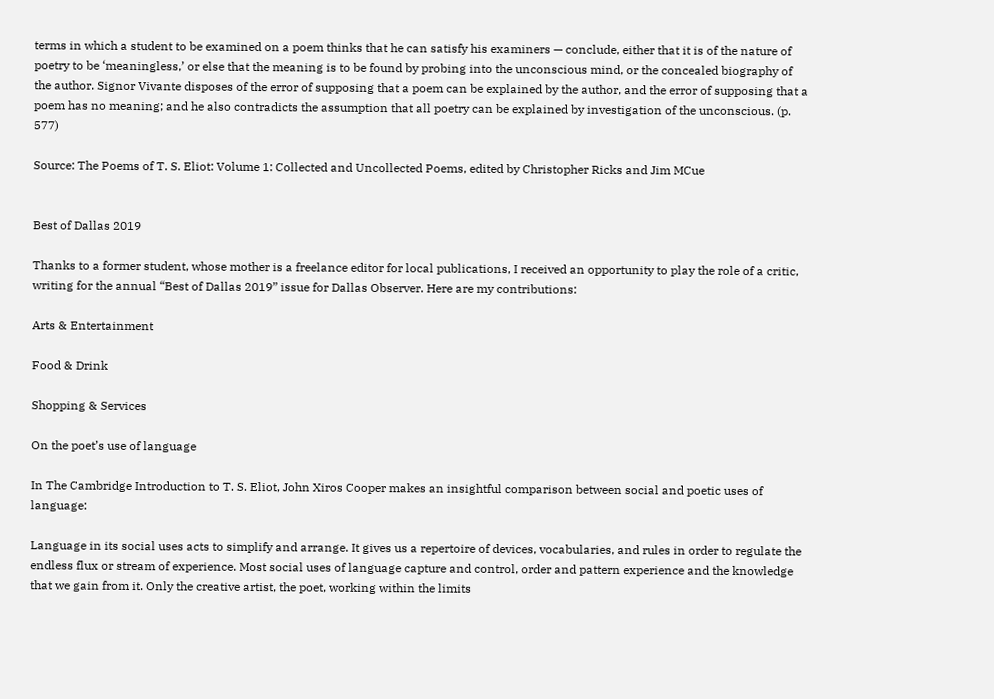terms in which a student to be examined on a poem thinks that he can satisfy his examiners — conclude, either that it is of the nature of poetry to be ‘meaningless,’ or else that the meaning is to be found by probing into the unconscious mind, or the concealed biography of the author. Signor Vivante disposes of the error of supposing that a poem can be explained by the author, and the error of supposing that a poem has no meaning; and he also contradicts the assumption that all poetry can be explained by investigation of the unconscious. (p. 577)

Source: The Poems of T. S. Eliot: Volume 1: Collected and Uncollected Poems, edited by Christopher Ricks and Jim MCue


Best of Dallas 2019

Thanks to a former student, whose mother is a freelance editor for local publications, I received an opportunity to play the role of a critic, writing for the annual “Best of Dallas 2019” issue for Dallas Observer. Here are my contributions:

Arts & Entertainment

Food & Drink

Shopping & Services

On the poet’s use of language

In The Cambridge Introduction to T. S. Eliot, John Xiros Cooper makes an insightful comparison between social and poetic uses of language:

Language in its social uses acts to simplify and arrange. It gives us a repertoire of devices, vocabularies, and rules in order to regulate the endless flux or stream of experience. Most social uses of language capture and control, order and pattern experience and the knowledge that we gain from it. Only the creative artist, the poet, working within the limits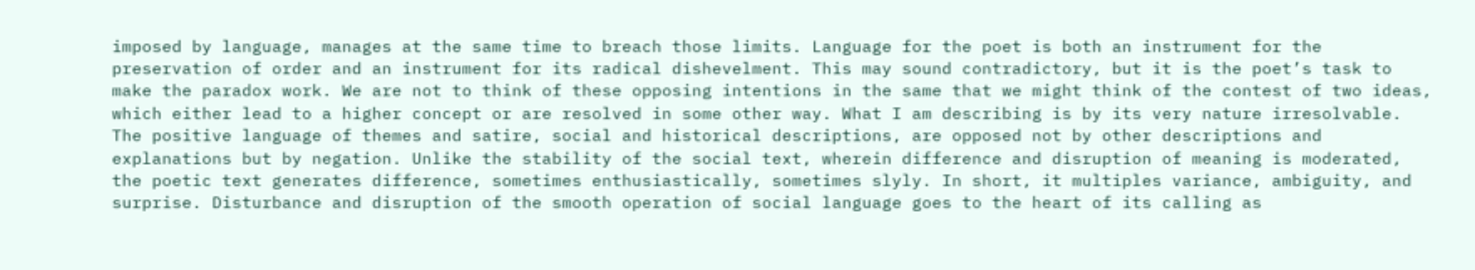imposed by language, manages at the same time to breach those limits. Language for the poet is both an instrument for the preservation of order and an instrument for its radical dishevelment. This may sound contradictory, but it is the poet’s task to make the paradox work. We are not to think of these opposing intentions in the same that we might think of the contest of two ideas, which either lead to a higher concept or are resolved in some other way. What I am describing is by its very nature irresolvable. The positive language of themes and satire, social and historical descriptions, are opposed not by other descriptions and explanations but by negation. Unlike the stability of the social text, wherein difference and disruption of meaning is moderated, the poetic text generates difference, sometimes enthusiastically, sometimes slyly. In short, it multiples variance, ambiguity, and surprise. Disturbance and disruption of the smooth operation of social language goes to the heart of its calling as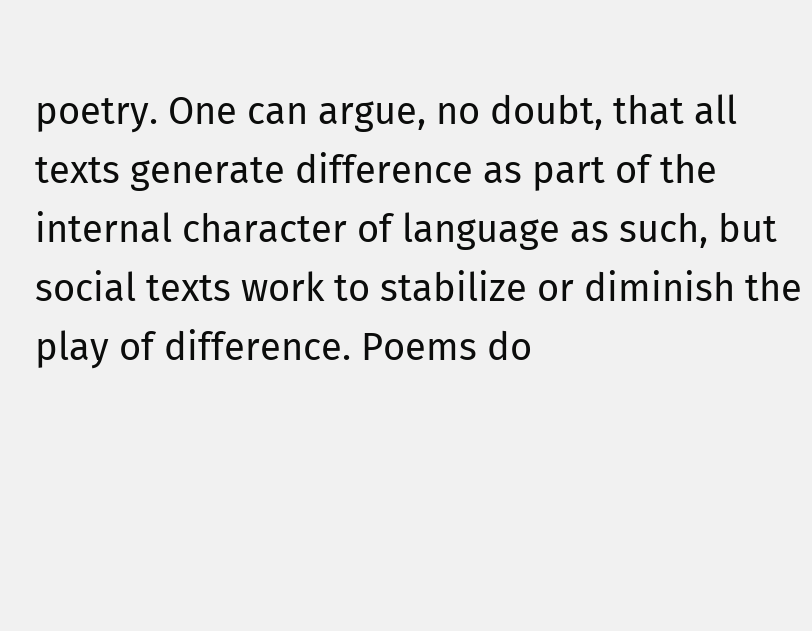poetry. One can argue, no doubt, that all texts generate difference as part of the internal character of language as such, but social texts work to stabilize or diminish the play of difference. Poems do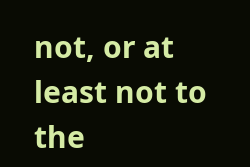not, or at least not to the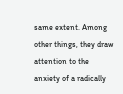same extent. Among other things, they draw attention to the anxiety of a radically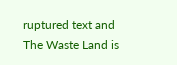ruptured text and The Waste Land is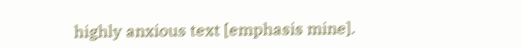highly anxious text [emphasis mine].